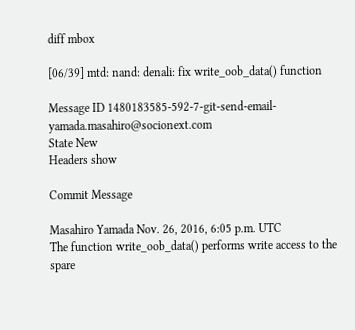diff mbox

[06/39] mtd: nand: denali: fix write_oob_data() function

Message ID 1480183585-592-7-git-send-email-yamada.masahiro@socionext.com
State New
Headers show

Commit Message

Masahiro Yamada Nov. 26, 2016, 6:05 p.m. UTC
The function write_oob_data() performs write access to the spare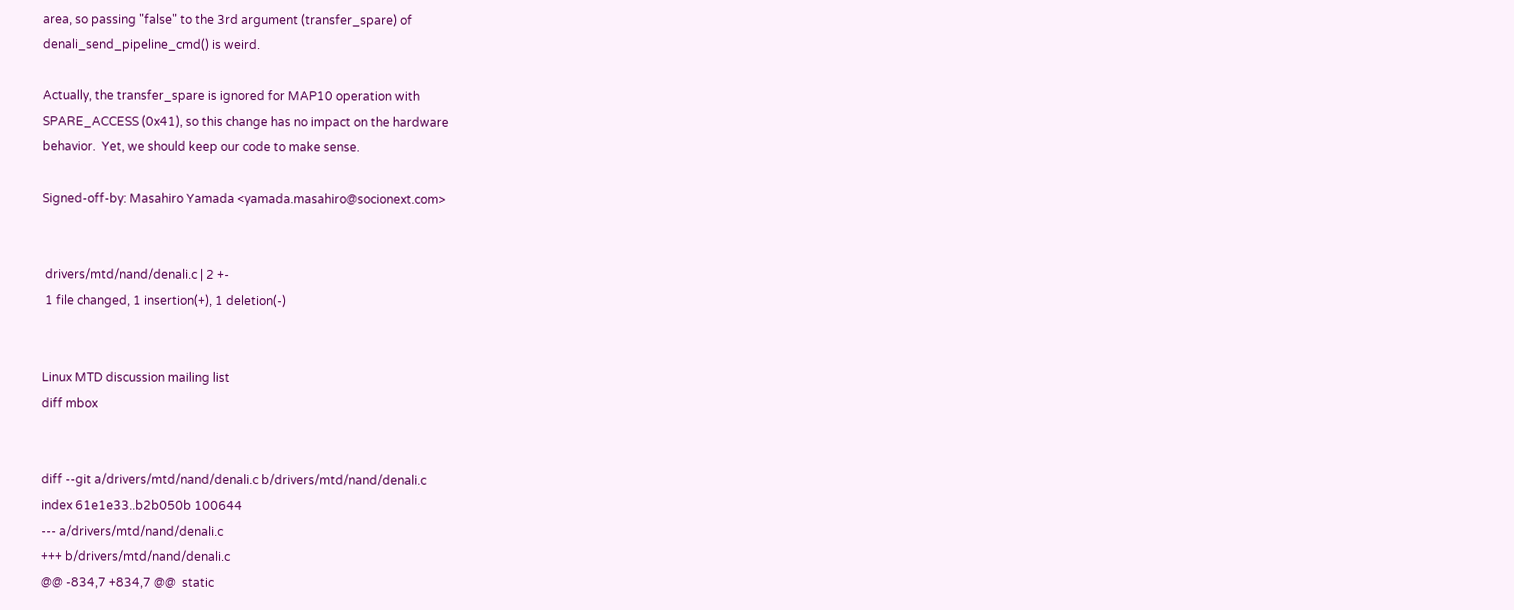area, so passing "false" to the 3rd argument (transfer_spare) of
denali_send_pipeline_cmd() is weird.

Actually, the transfer_spare is ignored for MAP10 operation with
SPARE_ACCESS (0x41), so this change has no impact on the hardware
behavior.  Yet, we should keep our code to make sense.

Signed-off-by: Masahiro Yamada <yamada.masahiro@socionext.com>


 drivers/mtd/nand/denali.c | 2 +-
 1 file changed, 1 insertion(+), 1 deletion(-)


Linux MTD discussion mailing list
diff mbox


diff --git a/drivers/mtd/nand/denali.c b/drivers/mtd/nand/denali.c
index 61e1e33..b2b050b 100644
--- a/drivers/mtd/nand/denali.c
+++ b/drivers/mtd/nand/denali.c
@@ -834,7 +834,7 @@  static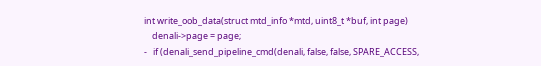int write_oob_data(struct mtd_info *mtd, uint8_t *buf, int page)
    denali->page = page;
-   if (denali_send_pipeline_cmd(denali, false, false, SPARE_ACCESS,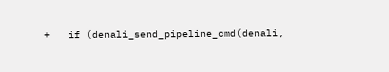+   if (denali_send_pipeline_cmd(denali,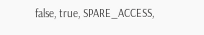false, true, SPARE_ACCESS,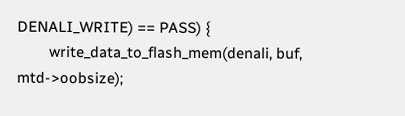DENALI_WRITE) == PASS) {
        write_data_to_flash_mem(denali, buf, mtd->oobsize);